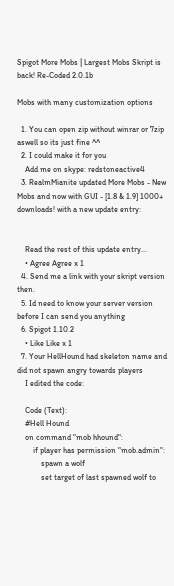Spigot More Mobs | Largest Mobs Skript is back! Re-Coded 2.0.1b

Mobs with many customization options

  1. You can open zip without winrar or 7zip aswell so its just fine ^^
  2. I could make it for you
    Add me on skype: redstoneactive4
  3. RealmMianite updated More Mobs - New Mobs and now with GUI - [1.8 & 1.9] 1000+ downloads! with a new update entry:


    Read the rest of this update entry...
    • Agree Agree x 1
  4. Send me a link with your skript version then.
  5. Id need to know your server version before I can send you anything
  6. Spigot 1.10.2
    • Like Like x 1
  7. Your HellHound had skeleton name and did not spawn angry towards players
    I edited the code:

    Code (Text):
    #Hell Hound
    on command "mob hhound":
        if player has permission "mob.admin":
            spawn a wolf
            set target of last spawned wolf to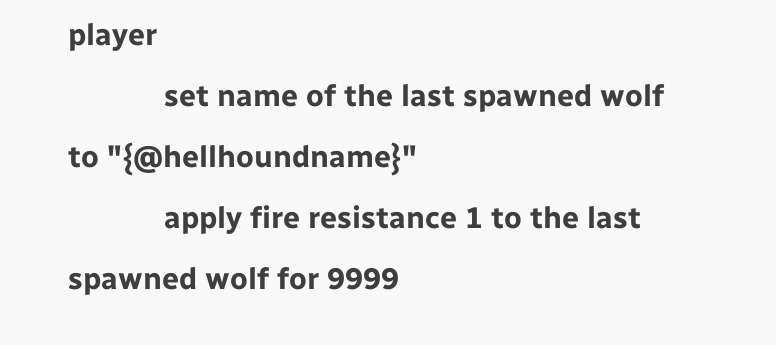player
            set name of the last spawned wolf to "{@hellhoundname}"
            apply fire resistance 1 to the last spawned wolf for 9999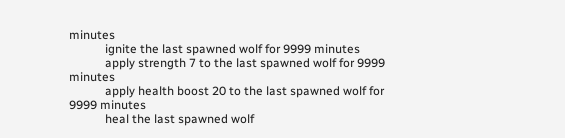minutes
            ignite the last spawned wolf for 9999 minutes
            apply strength 7 to the last spawned wolf for 9999 minutes
            apply health boost 20 to the last spawned wolf for 9999 minutes
            heal the last spawned wolf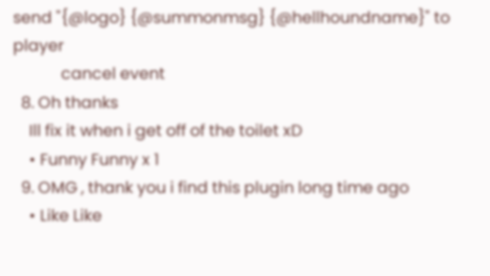send "{@logo} {@summonmsg} {@hellhoundname}" to player
            cancel event
  8. Oh thanks
    Ill fix it when i get off of the toilet xD
    • Funny Funny x 1
  9. OMG , thank you i find this plugin long time ago
    • Like Like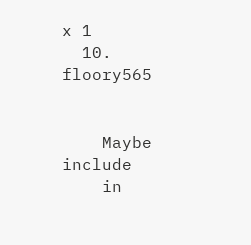x 1
  10. floory565


    Maybe include
    in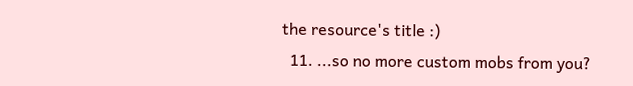the resource's title :)
  11. ...so no more custom mobs from you?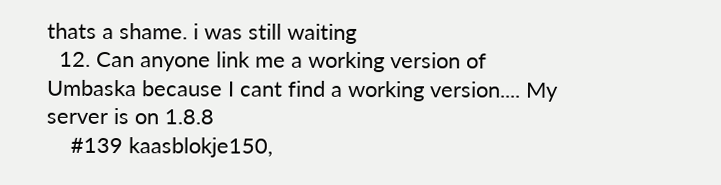thats a shame. i was still waiting
  12. Can anyone link me a working version of Umbaska because I cant find a working version.... My server is on 1.8.8
    #139 kaasblokje150,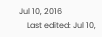Jul 10, 2016
    Last edited: Jul 10,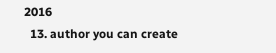2016
  13. author you can create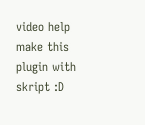video help make this plugin with skript :D